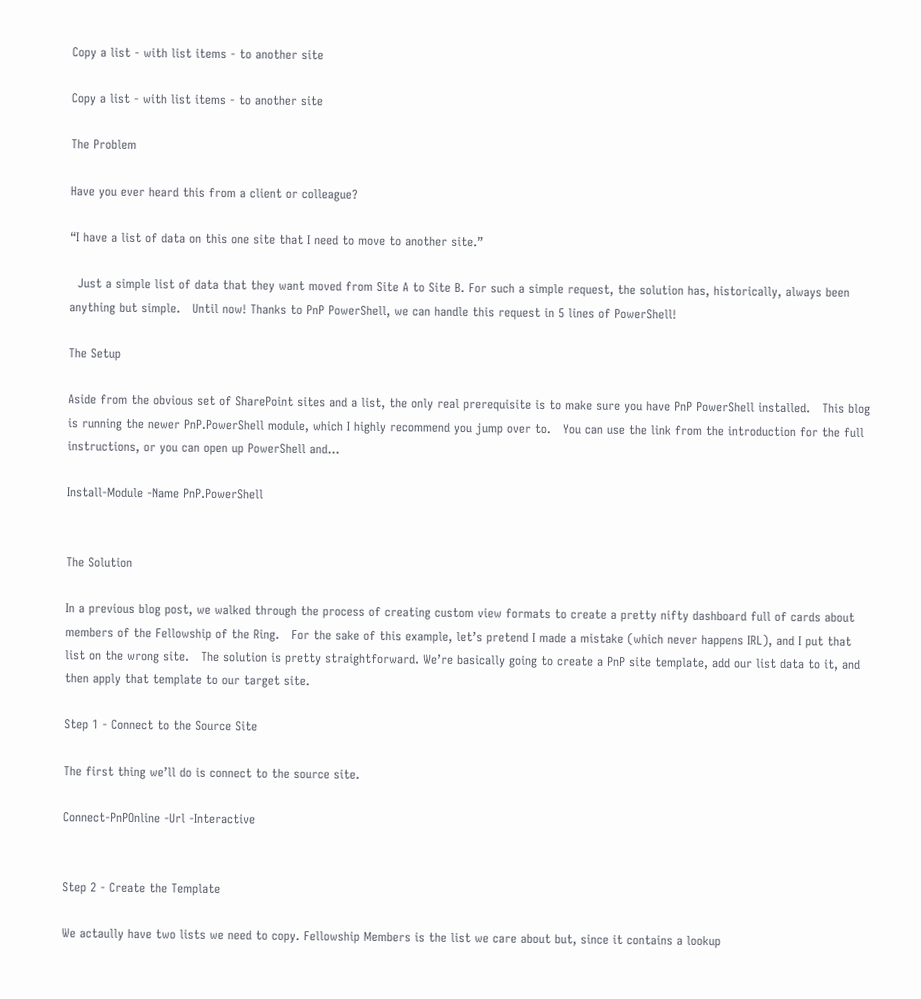Copy a list - with list items - to another site

Copy a list - with list items - to another site

The Problem

Have you ever heard this from a client or colleague?

“I have a list of data on this one site that I need to move to another site.”

  Just a simple list of data that they want moved from Site A to Site B. For such a simple request, the solution has, historically, always been anything but simple.   Until now! Thanks to PnP PowerShell, we can handle this request in 5 lines of PowerShell!

The Setup

Aside from the obvious set of SharePoint sites and a list, the only real prerequisite is to make sure you have PnP PowerShell installed.   This blog is running the newer PnP.PowerShell module, which I highly recommend you jump over to.   You can use the link from the introduction for the full instructions, or you can open up PowerShell and...

Install-Module -Name PnP.PowerShell


The Solution

In a previous blog post, we walked through the process of creating custom view formats to create a pretty nifty dashboard full of cards about members of the Fellowship of the Ring.   For the sake of this example, let’s pretend I made a mistake (which never happens IRL), and I put that list on the wrong site.   The solution is pretty straightforward. We’re basically going to create a PnP site template, add our list data to it, and then apply that template to our target site.

Step 1 - Connect to the Source Site

The first thing we’ll do is connect to the source site.

Connect-PnPOnline -Url -Interactive


Step 2 - Create the Template

We actaully have two lists we need to copy. Fellowship Members is the list we care about but, since it contains a lookup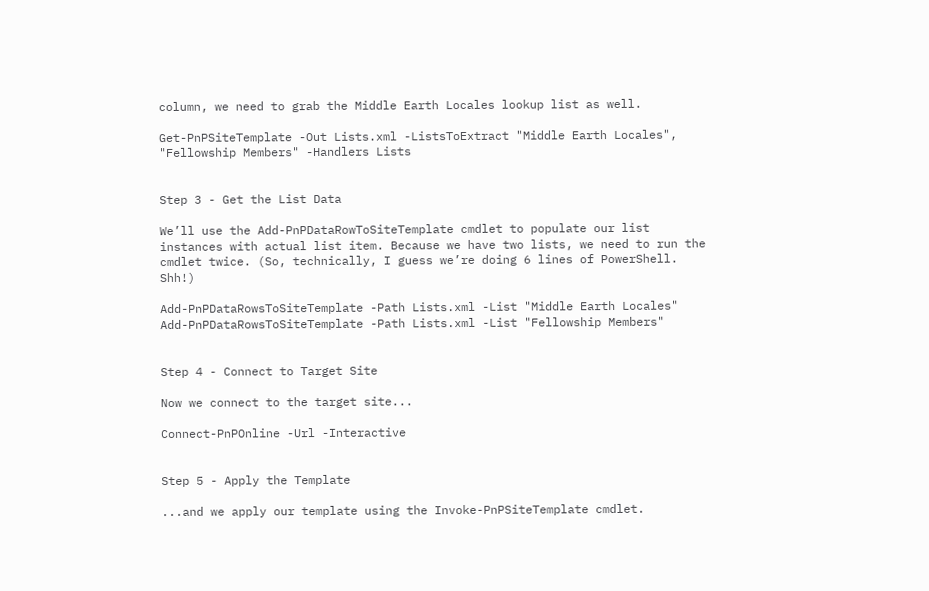column, we need to grab the Middle Earth Locales lookup list as well.

Get-PnPSiteTemplate -Out Lists.xml -ListsToExtract "Middle Earth Locales", "Fellowship Members" -Handlers Lists


Step 3 - Get the List Data

We’ll use the Add-PnPDataRowToSiteTemplate cmdlet to populate our list instances with actual list item. Because we have two lists, we need to run the cmdlet twice. (So, technically, I guess we’re doing 6 lines of PowerShell. Shh!)

Add-PnPDataRowsToSiteTemplate -Path Lists.xml -List "Middle Earth Locales"
Add-PnPDataRowsToSiteTemplate -Path Lists.xml -List "Fellowship Members"


Step 4 - Connect to Target Site

Now we connect to the target site...

Connect-PnPOnline -Url -Interactive


Step 5 - Apply the Template

...and we apply our template using the Invoke-PnPSiteTemplate cmdlet.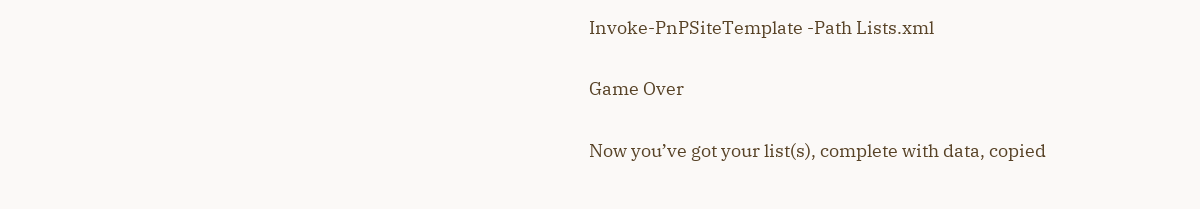Invoke-PnPSiteTemplate -Path Lists.xml

Game Over

Now you’ve got your list(s), complete with data, copied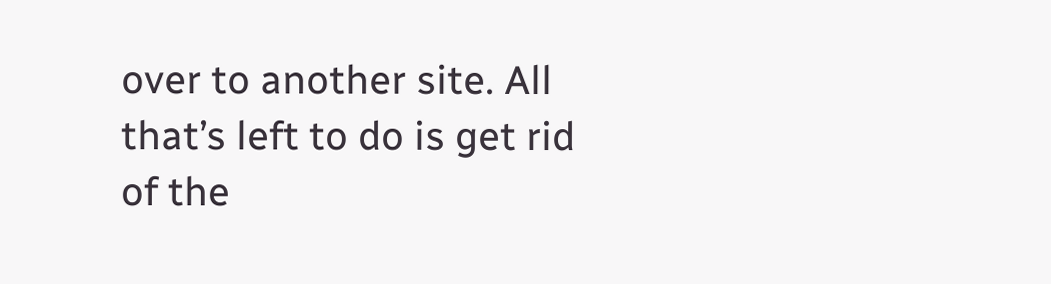over to another site. All that’s left to do is get rid of the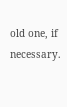old one, if necessary.